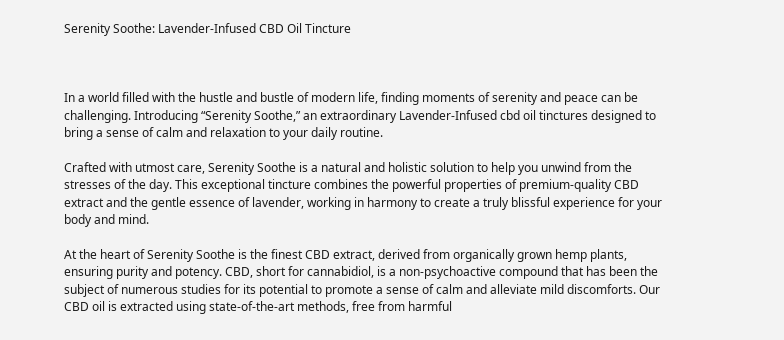Serenity Soothe: Lavender-Infused CBD Oil Tincture



In a world filled with the hustle and bustle of modern life, finding moments of serenity and peace can be challenging. Introducing “Serenity Soothe,” an extraordinary Lavender-Infused cbd oil tinctures designed to bring a sense of calm and relaxation to your daily routine.

Crafted with utmost care, Serenity Soothe is a natural and holistic solution to help you unwind from the stresses of the day. This exceptional tincture combines the powerful properties of premium-quality CBD extract and the gentle essence of lavender, working in harmony to create a truly blissful experience for your body and mind.

At the heart of Serenity Soothe is the finest CBD extract, derived from organically grown hemp plants, ensuring purity and potency. CBD, short for cannabidiol, is a non-psychoactive compound that has been the subject of numerous studies for its potential to promote a sense of calm and alleviate mild discomforts. Our CBD oil is extracted using state-of-the-art methods, free from harmful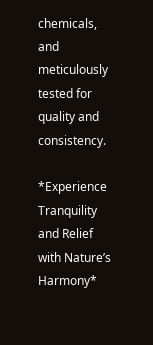chemicals, and meticulously tested for quality and consistency.

*Experience Tranquility and Relief with Nature’s Harmony*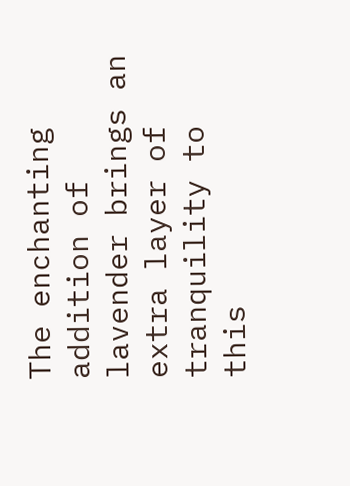The enchanting addition of lavender brings an extra layer of tranquility to this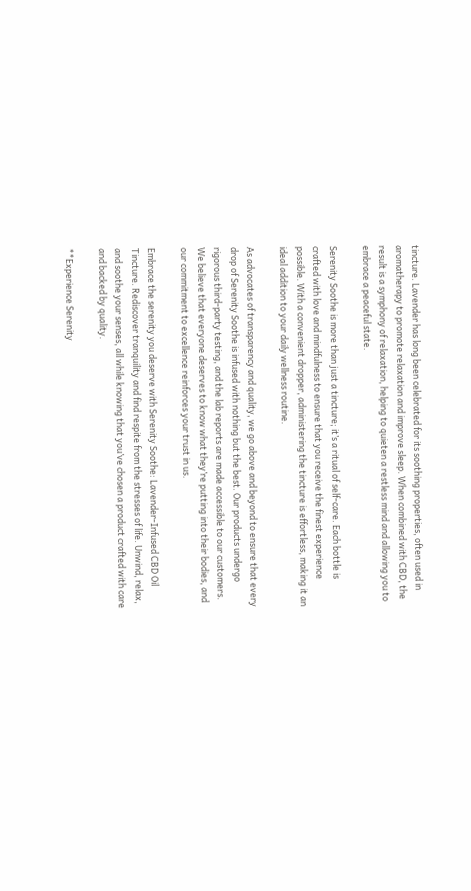tincture. Lavender has long been celebrated for its soothing properties, often used in aromatherapy to promote relaxation and improve sleep. When combined with CBD, the result is a symphony of relaxation, helping to quieten a restless mind and allowing you to embrace a peaceful state.

Serenity Soothe is more than just a tincture; it’s a ritual of self-care. Each bottle is crafted with love and mindfulness to ensure that you receive the finest experience possible. With a convenient dropper, administering the tincture is effortless, making it an ideal addition to your daily wellness routine.

As advocates of transparency and quality, we go above and beyond to ensure that every drop of Serenity Soothe is infused with nothing but the best. Our products undergo rigorous third-party testing, and the lab reports are made accessible to our customers. We believe that everyone deserves to know what they’re putting into their bodies, and our commitment to excellence reinforces your trust in us.

Embrace the serenity you deserve with Serenity Soothe: Lavender-Infused CBD Oil Tincture. Rediscover tranquility and find respite from the stresses of life. Unwind, relax, and soothe your senses, all while knowing that you’ve chosen a product crafted with care and backed by quality.

**Experience Serenity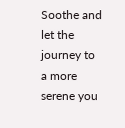Soothe and let the journey to a more serene you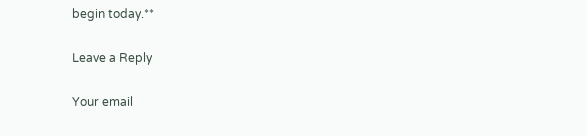begin today.**

Leave a Reply

Your email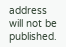address will not be published.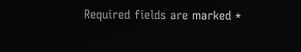Required fields are marked *